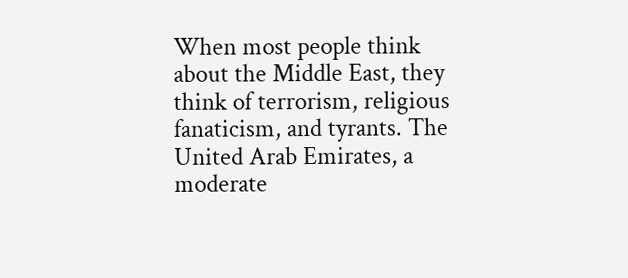When most people think about the Middle East, they think of terrorism, religious fanaticism, and tyrants. The United Arab Emirates, a moderate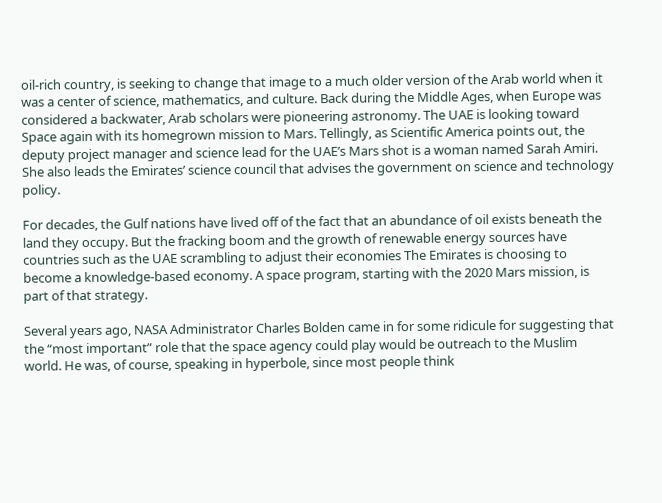oil-rich country, is seeking to change that image to a much older version of the Arab world when it was a center of science, mathematics, and culture. Back during the Middle Ages, when Europe was considered a backwater, Arab scholars were pioneering astronomy. The UAE is looking toward Space again with its homegrown mission to Mars. Tellingly, as Scientific America points out, the deputy project manager and science lead for the UAE’s Mars shot is a woman named Sarah Amiri. She also leads the Emirates’ science council that advises the government on science and technology policy.

For decades, the Gulf nations have lived off of the fact that an abundance of oil exists beneath the land they occupy. But the fracking boom and the growth of renewable energy sources have countries such as the UAE scrambling to adjust their economies The Emirates is choosing to become a knowledge-based economy. A space program, starting with the 2020 Mars mission, is part of that strategy.

Several years ago, NASA Administrator Charles Bolden came in for some ridicule for suggesting that the “most important” role that the space agency could play would be outreach to the Muslim world. He was, of course, speaking in hyperbole, since most people think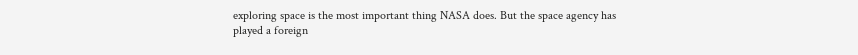exploring space is the most important thing NASA does. But the space agency has played a foreign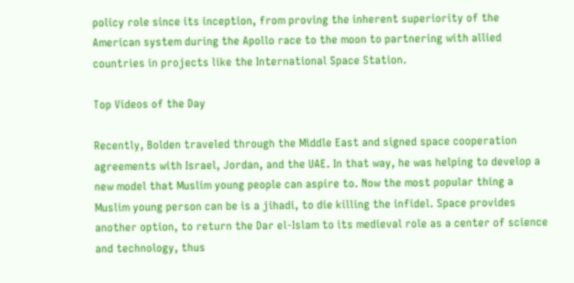policy role since its inception, from proving the inherent superiority of the American system during the Apollo race to the moon to partnering with allied countries in projects like the International Space Station.

Top Videos of the Day

Recently, Bolden traveled through the Middle East and signed space cooperation agreements with Israel, Jordan, and the UAE. In that way, he was helping to develop a new model that Muslim young people can aspire to. Now the most popular thing a Muslim young person can be is a jihadi, to die killing the infidel. Space provides another option, to return the Dar el-Islam to its medieval role as a center of science and technology, thus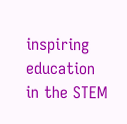inspiring education in the STEM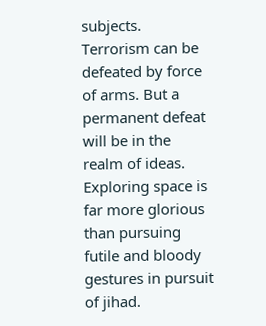subjects. Terrorism can be defeated by force of arms. But a permanent defeat will be in the realm of ideas. Exploring space is far more glorious than pursuing futile and bloody gestures in pursuit of jihad.